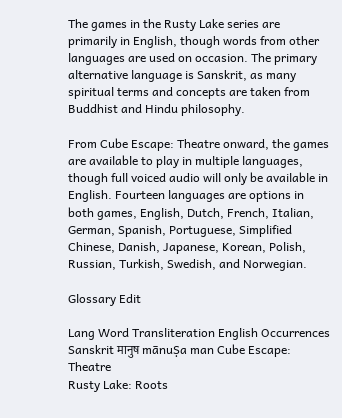The games in the Rusty Lake series are primarily in English, though words from other languages are used on occasion. The primary alternative language is Sanskrit, as many spiritual terms and concepts are taken from Buddhist and Hindu philosophy.

From Cube Escape: Theatre onward, the games are available to play in multiple languages, though full voiced audio will only be available in English. Fourteen languages are options in both games, English, Dutch, French, Italian, German, Spanish, Portuguese, Simplified Chinese, Danish, Japanese, Korean, Polish, Russian, Turkish, Swedish, and Norwegian.

Glossary Edit

Lang Word Transliteration English Occurrences
Sanskrit मानुष mānuṢa man Cube Escape: Theatre
Rusty Lake: Roots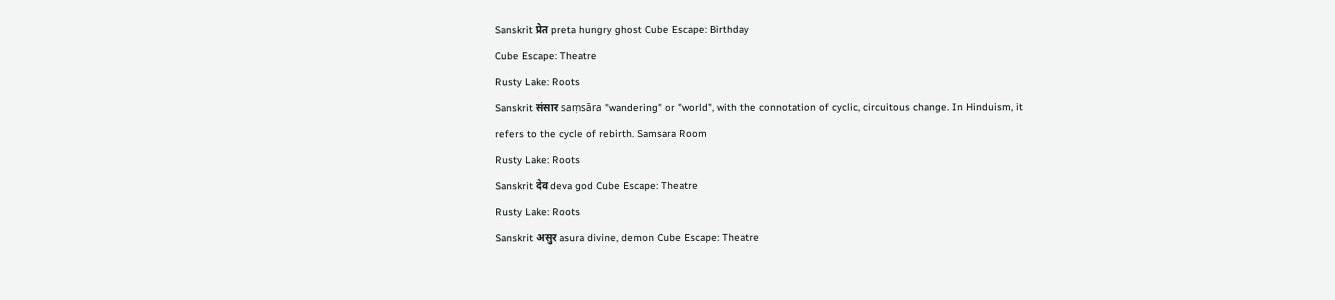Sanskrit प्रेत preta hungry ghost Cube Escape: Birthday
Cube Escape: Theatre
Rusty Lake: Roots
Sanskrit संसार saṃsāra "wandering" or "world", with the connotation of cyclic, circuitous change. In Hinduism, it refers to the cycle of rebirth. Samsara Room
Rusty Lake: Roots
Sanskrit देव deva god Cube Escape: Theatre
Rusty Lake: Roots
Sanskrit असुर asura divine, demon Cube Escape: Theatre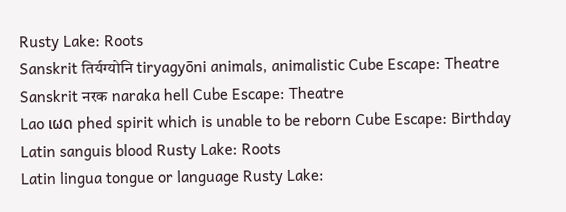Rusty Lake: Roots
Sanskrit तिर्यग्योनि tiryagyōni animals, animalistic Cube Escape: Theatre
Sanskrit नरक naraka hell Cube Escape: Theatre
Lao ເຜດ phed spirit which is unable to be reborn Cube Escape: Birthday
Latin sanguis blood Rusty Lake: Roots
Latin lingua tongue or language Rusty Lake: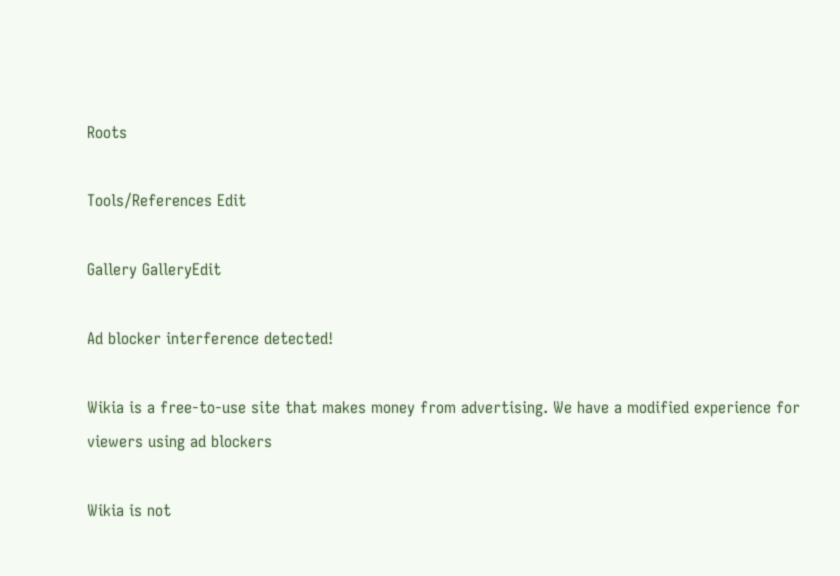Roots

Tools/References Edit

Gallery GalleryEdit

Ad blocker interference detected!

Wikia is a free-to-use site that makes money from advertising. We have a modified experience for viewers using ad blockers

Wikia is not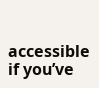accessible if you’ve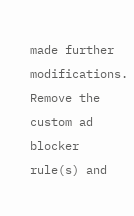made further modifications. Remove the custom ad blocker rule(s) and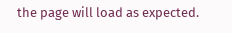the page will load as expected.